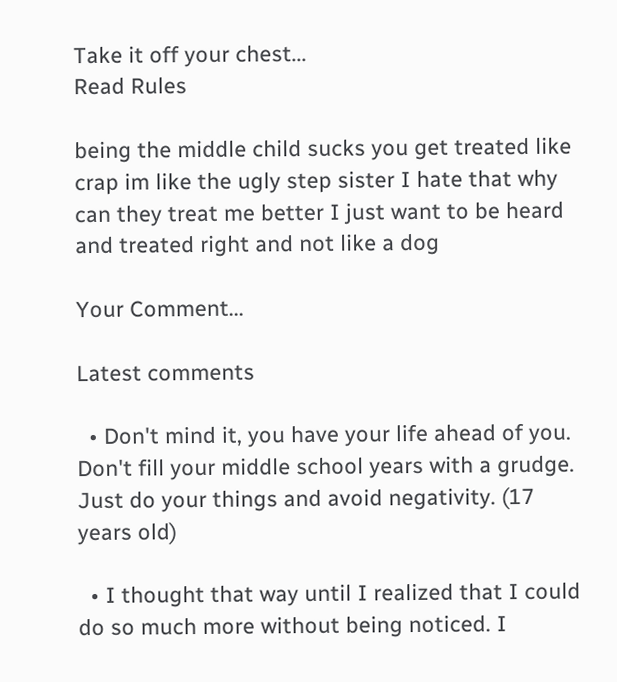Take it off your chest...
Read Rules

being the middle child sucks you get treated like crap im like the ugly step sister I hate that why can they treat me better I just want to be heard and treated right and not like a dog

Your Comment...

Latest comments

  • Don't mind it, you have your life ahead of you. Don't fill your middle school years with a grudge. Just do your things and avoid negativity. (17 years old)

  • I thought that way until I realized that I could do so much more without being noticed. I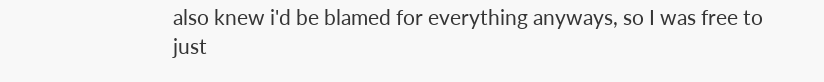also knew i'd be blamed for everything anyways, so I was free to just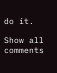do it.

Show all comments